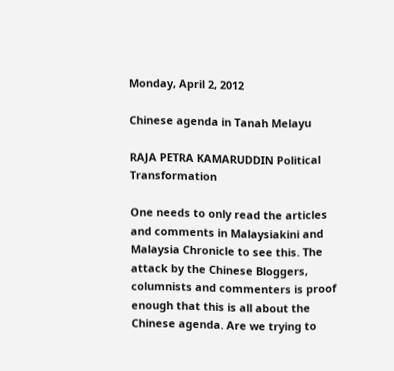Monday, April 2, 2012

Chinese agenda in Tanah Melayu

RAJA PETRA KAMARUDDIN Political Transformation

One needs to only read the articles and comments in Malaysiakini and Malaysia Chronicle to see this. The attack by the Chinese Bloggers, columnists and commenters is proof enough that this is all about the Chinese agenda. Are we trying to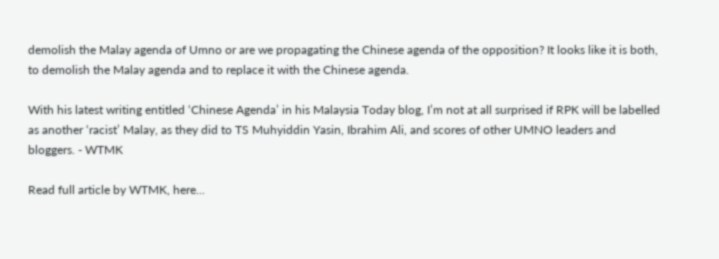demolish the Malay agenda of Umno or are we propagating the Chinese agenda of the opposition? It looks like it is both, to demolish the Malay agenda and to replace it with the Chinese agenda.

With his latest writing entitled ‘Chinese Agenda’ in his Malaysia Today blog, I’m not at all surprised if RPK will be labelled  as another ‘racist’ Malay, as they did to TS Muhyiddin Yasin, Ibrahim Ali, and scores of other UMNO leaders and bloggers. - WTMK

Read full article by WTMK, here...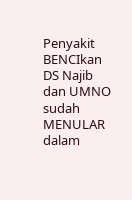Penyakit BENCIkan DS Najib dan UMNO sudah MENULAR dalam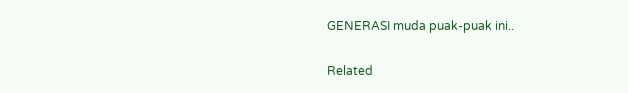GENERASI muda puak-puak ini..


Related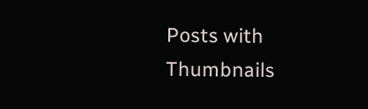Posts with Thumbnails